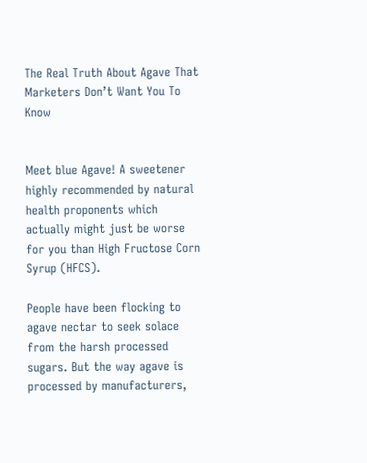The Real Truth About Agave That Marketers Don’t Want You To Know


Meet blue Agave! A sweetener highly recommended by natural health proponents which actually might just be worse for you than High Fructose Corn Syrup (HFCS).

People have been flocking to agave nectar to seek solace from the harsh processed sugars. But the way agave is processed by manufacturers,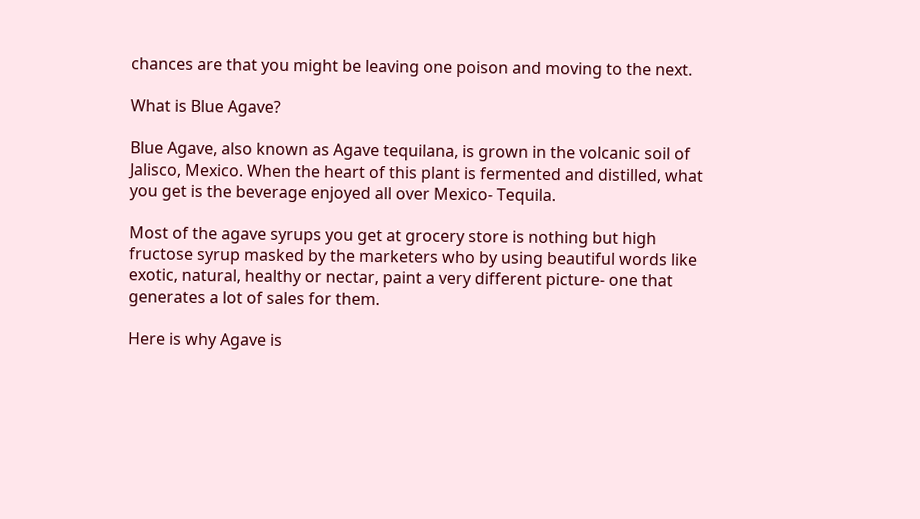chances are that you might be leaving one poison and moving to the next.

What is Blue Agave?

Blue Agave, also known as Agave tequilana, is grown in the volcanic soil of Jalisco, Mexico. When the heart of this plant is fermented and distilled, what you get is the beverage enjoyed all over Mexico- Tequila.

Most of the agave syrups you get at grocery store is nothing but high fructose syrup masked by the marketers who by using beautiful words like exotic, natural, healthy or nectar, paint a very different picture- one that generates a lot of sales for them.

Here is why Agave is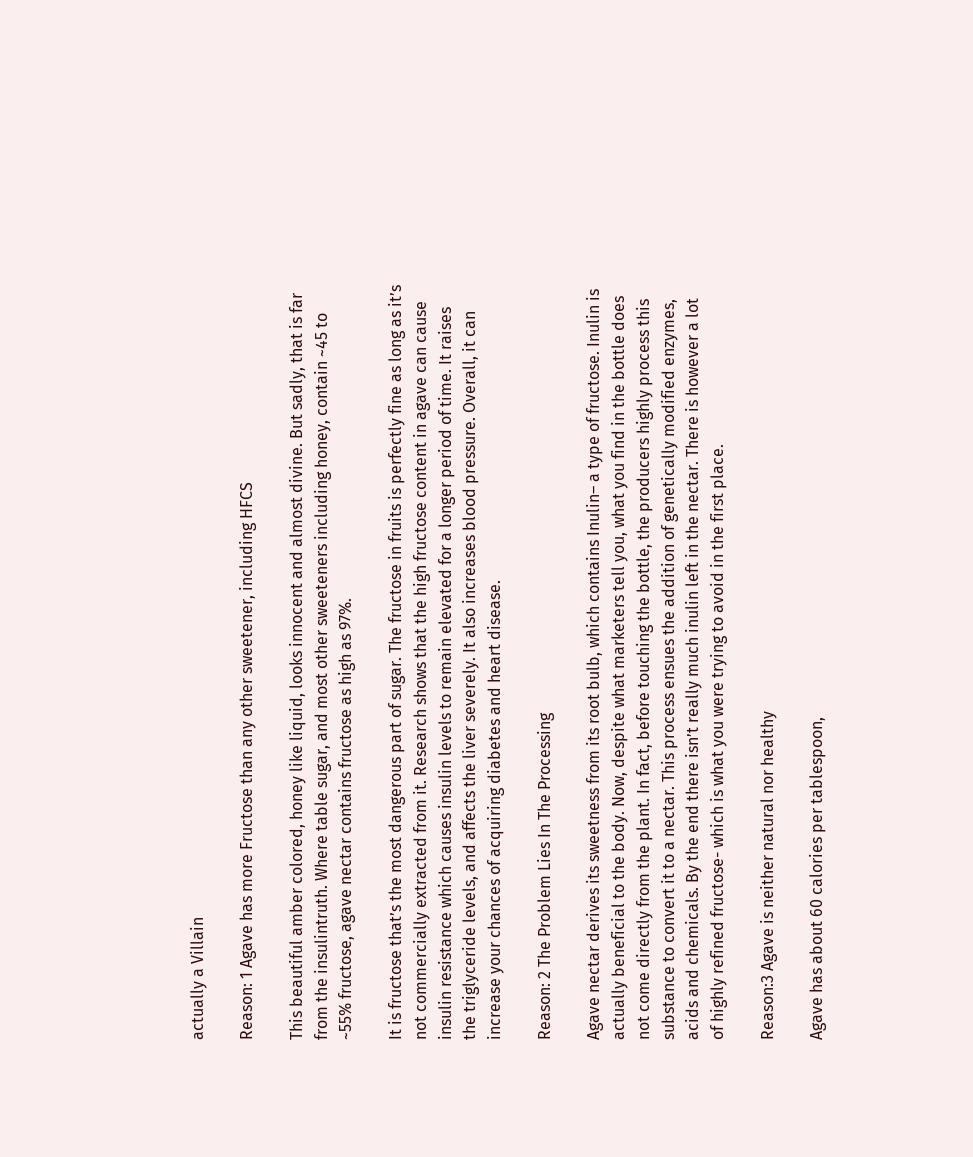actually a Villain

Reason: 1 Agave has more Fructose than any other sweetener, including HFCS

This beautiful amber colored, honey like liquid, looks innocent and almost divine. But sadly, that is far from the insulintruth. Where table sugar, and most other sweeteners including honey, contain ~45 to ~55% fructose, agave nectar contains fructose as high as 97%.

It is fructose that’s the most dangerous part of sugar. The fructose in fruits is perfectly fine as long as it’s not commercially extracted from it. Research shows that the high fructose content in agave can cause insulin resistance which causes insulin levels to remain elevated for a longer period of time. It raises the triglyceride levels, and affects the liver severely. It also increases blood pressure. Overall, it can increase your chances of acquiring diabetes and heart disease.

Reason: 2 The Problem Lies In The Processing

Agave nectar derives its sweetness from its root bulb, which contains Inulin– a type of fructose. Inulin is actually beneficial to the body. Now, despite what marketers tell you, what you find in the bottle does not come directly from the plant. In fact, before touching the bottle, the producers highly process this substance to convert it to a nectar. This process ensues the addition of genetically modified enzymes, acids and chemicals. By the end there isn’t really much inulin left in the nectar. There is however a lot of highly refined fructose- which is what you were trying to avoid in the first place.

Reason:3 Agave is neither natural nor healthy

Agave has about 60 calories per tablespoon,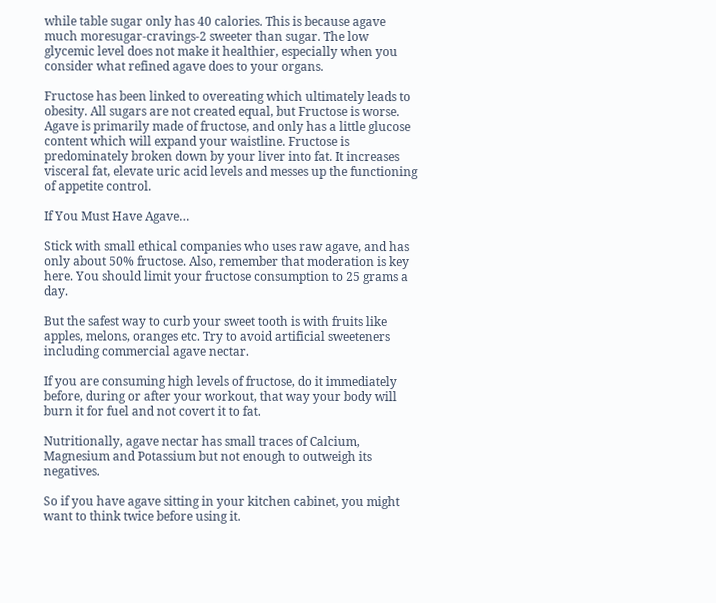while table sugar only has 40 calories. This is because agave much moresugar-cravings-2 sweeter than sugar. The low glycemic level does not make it healthier, especially when you consider what refined agave does to your organs.

Fructose has been linked to overeating which ultimately leads to obesity. All sugars are not created equal, but Fructose is worse. Agave is primarily made of fructose, and only has a little glucose content which will expand your waistline. Fructose is predominately broken down by your liver into fat. It increases visceral fat, elevate uric acid levels and messes up the functioning of appetite control.

If You Must Have Agave…

Stick with small ethical companies who uses raw agave, and has only about 50% fructose. Also, remember that moderation is key here. You should limit your fructose consumption to 25 grams a day.

But the safest way to curb your sweet tooth is with fruits like apples, melons, oranges etc. Try to avoid artificial sweeteners including commercial agave nectar.

If you are consuming high levels of fructose, do it immediately before, during or after your workout, that way your body will burn it for fuel and not covert it to fat.

Nutritionally, agave nectar has small traces of Calcium, Magnesium and Potassium but not enough to outweigh its negatives.

So if you have agave sitting in your kitchen cabinet, you might want to think twice before using it.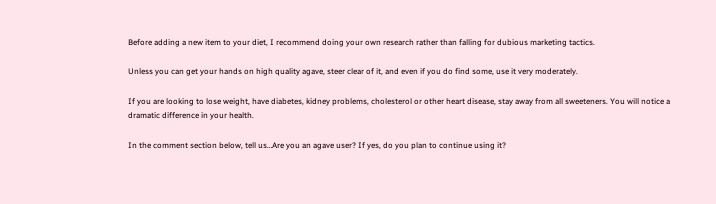Before adding a new item to your diet, I recommend doing your own research rather than falling for dubious marketing tactics.

Unless you can get your hands on high quality agave, steer clear of it, and even if you do find some, use it very moderately.

If you are looking to lose weight, have diabetes, kidney problems, cholesterol or other heart disease, stay away from all sweeteners. You will notice a dramatic difference in your health.

In the comment section below, tell us…Are you an agave user? If yes, do you plan to continue using it?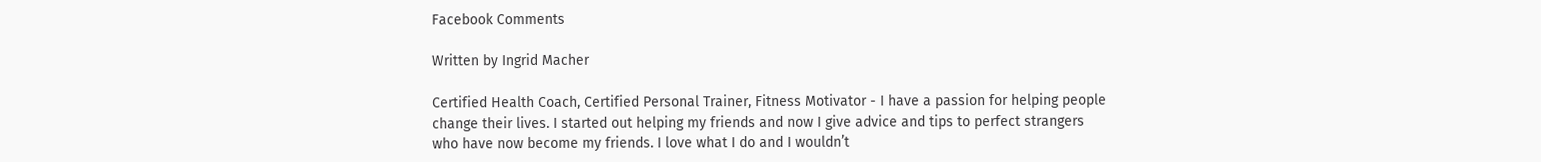Facebook Comments

Written by Ingrid Macher

Certified Health Coach, Certified Personal Trainer, Fitness Motivator - I have a passion for helping people change their lives. I started out helping my friends and now I give advice and tips to perfect strangers who have now become my friends. I love what I do and I wouldn’t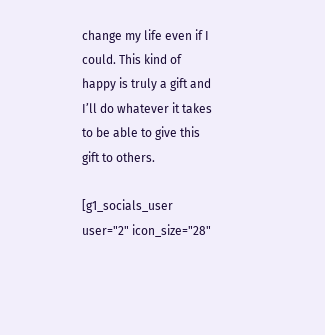change my life even if I could. This kind of happy is truly a gift and I’ll do whatever it takes to be able to give this gift to others.

[g1_socials_user user="2" icon_size="28"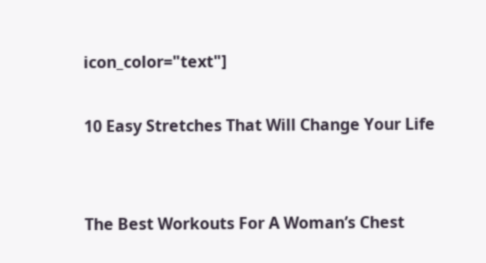icon_color="text"]

10 Easy Stretches That Will Change Your Life


The Best Workouts For A Woman’s Chest